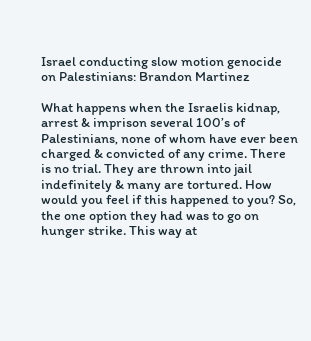Israel conducting slow motion genocide on Palestinians: Brandon Martinez

What happens when the Israelis kidnap, arrest & imprison several 100’s of Palestinians, none of whom have ever been charged & convicted of any crime. There is no trial. They are thrown into jail indefinitely & many are tortured. How would you feel if this happened to you? So, the one option they had was to go on hunger strike. This way at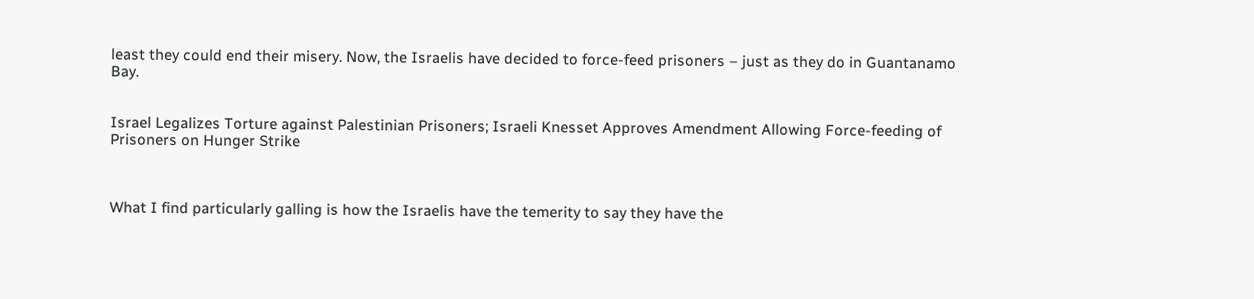least they could end their misery. Now, the Israelis have decided to force-feed prisoners – just as they do in Guantanamo Bay.


Israel Legalizes Torture against Palestinian Prisoners; Israeli Knesset Approves Amendment Allowing Force-feeding of Prisoners on Hunger Strike



What I find particularly galling is how the Israelis have the temerity to say they have the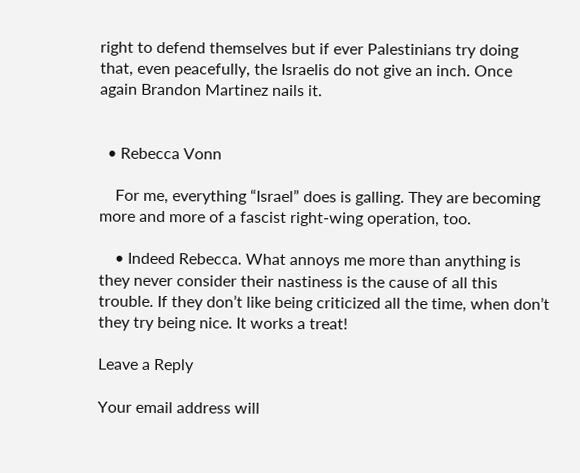right to defend themselves but if ever Palestinians try doing that, even peacefully, the Israelis do not give an inch. Once again Brandon Martinez nails it.


  • Rebecca Vonn

    For me, everything “Israel” does is galling. They are becoming more and more of a fascist right-wing operation, too.

    • Indeed Rebecca. What annoys me more than anything is they never consider their nastiness is the cause of all this trouble. If they don’t like being criticized all the time, when don’t they try being nice. It works a treat!

Leave a Reply

Your email address will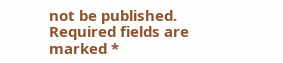not be published. Required fields are marked *